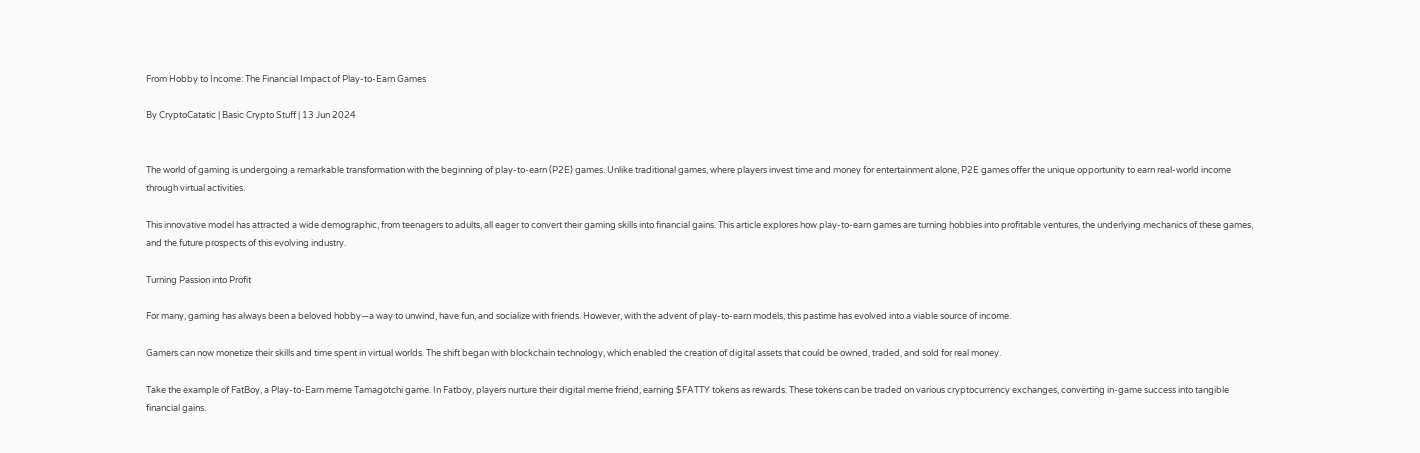From Hobby to Income: The Financial Impact of Play-to-Earn Games

By CryptoCatatic | Basic Crypto Stuff | 13 Jun 2024


The world of gaming is undergoing a remarkable transformation with the beginning of play-to-earn (P2E) games. Unlike traditional games, where players invest time and money for entertainment alone, P2E games offer the unique opportunity to earn real-world income through virtual activities.

This innovative model has attracted a wide demographic, from teenagers to adults, all eager to convert their gaming skills into financial gains. This article explores how play-to-earn games are turning hobbies into profitable ventures, the underlying mechanics of these games, and the future prospects of this evolving industry.

Turning Passion into Profit

For many, gaming has always been a beloved hobby—a way to unwind, have fun, and socialize with friends. However, with the advent of play-to-earn models, this pastime has evolved into a viable source of income.

Gamers can now monetize their skills and time spent in virtual worlds. The shift began with blockchain technology, which enabled the creation of digital assets that could be owned, traded, and sold for real money.

Take the example of FatBoy, a Play-to-Earn meme Tamagotchi game. In Fatboy, players nurture their digital meme friend, earning $FATTY tokens as rewards. These tokens can be traded on various cryptocurrency exchanges, converting in-game success into tangible financial gains.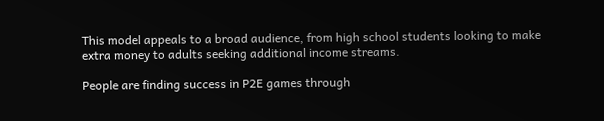This model appeals to a broad audience, from high school students looking to make extra money to adults seeking additional income streams.

People are finding success in P2E games through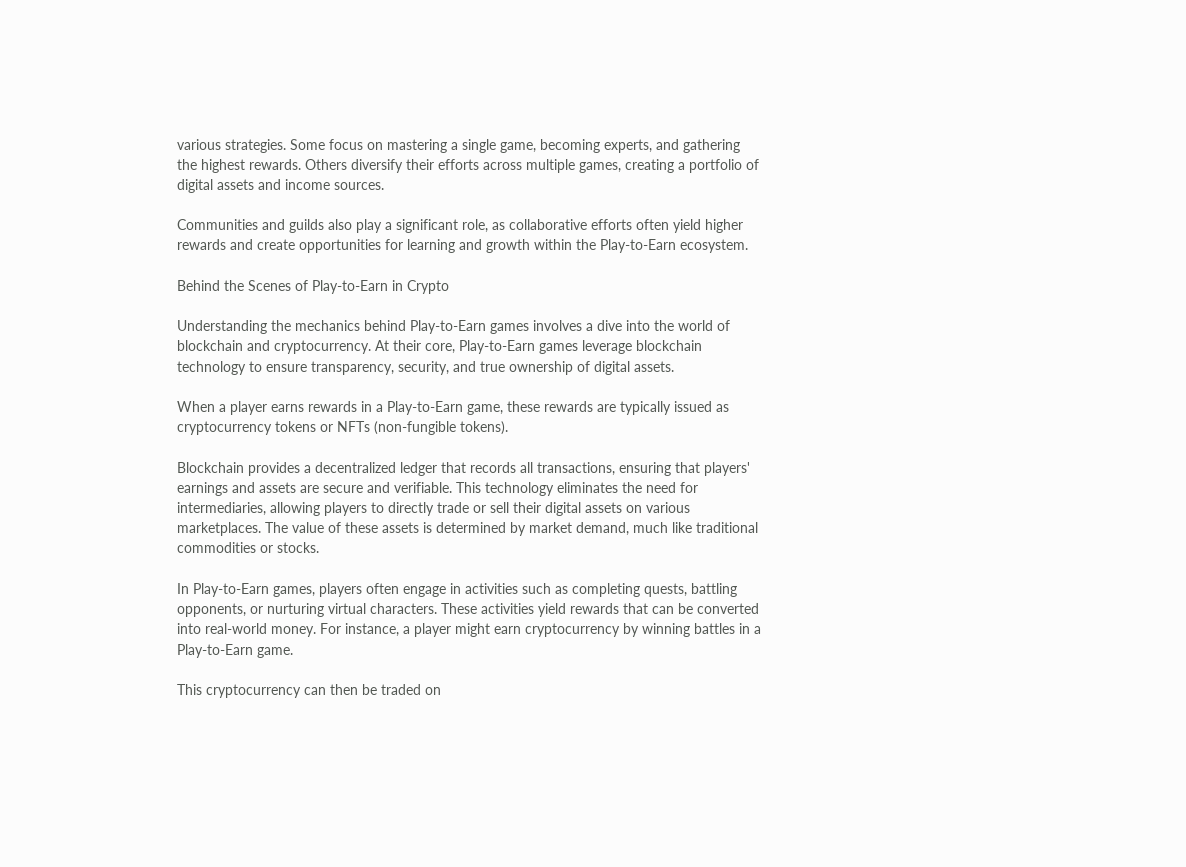various strategies. Some focus on mastering a single game, becoming experts, and gathering the highest rewards. Others diversify their efforts across multiple games, creating a portfolio of digital assets and income sources.

Communities and guilds also play a significant role, as collaborative efforts often yield higher rewards and create opportunities for learning and growth within the Play-to-Earn ecosystem.

Behind the Scenes of Play-to-Earn in Crypto

Understanding the mechanics behind Play-to-Earn games involves a dive into the world of blockchain and cryptocurrency. At their core, Play-to-Earn games leverage blockchain technology to ensure transparency, security, and true ownership of digital assets.

When a player earns rewards in a Play-to-Earn game, these rewards are typically issued as cryptocurrency tokens or NFTs (non-fungible tokens).

Blockchain provides a decentralized ledger that records all transactions, ensuring that players' earnings and assets are secure and verifiable. This technology eliminates the need for intermediaries, allowing players to directly trade or sell their digital assets on various marketplaces. The value of these assets is determined by market demand, much like traditional commodities or stocks.

In Play-to-Earn games, players often engage in activities such as completing quests, battling opponents, or nurturing virtual characters. These activities yield rewards that can be converted into real-world money. For instance, a player might earn cryptocurrency by winning battles in a Play-to-Earn game.

This cryptocurrency can then be traded on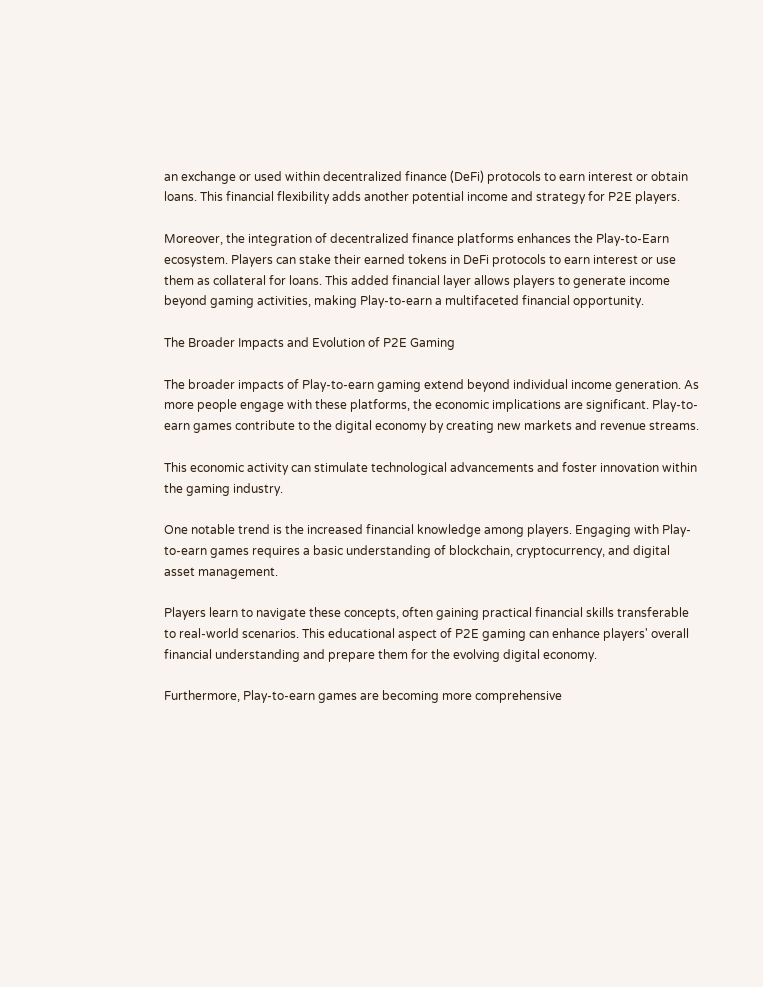an exchange or used within decentralized finance (DeFi) protocols to earn interest or obtain loans. This financial flexibility adds another potential income and strategy for P2E players.

Moreover, the integration of decentralized finance platforms enhances the Play-to-Earn ecosystem. Players can stake their earned tokens in DeFi protocols to earn interest or use them as collateral for loans. This added financial layer allows players to generate income beyond gaming activities, making Play-to-earn a multifaceted financial opportunity.

The Broader Impacts and Evolution of P2E Gaming

The broader impacts of Play-to-earn gaming extend beyond individual income generation. As more people engage with these platforms, the economic implications are significant. Play-to-earn games contribute to the digital economy by creating new markets and revenue streams.

This economic activity can stimulate technological advancements and foster innovation within the gaming industry.

One notable trend is the increased financial knowledge among players. Engaging with Play-to-earn games requires a basic understanding of blockchain, cryptocurrency, and digital asset management.

Players learn to navigate these concepts, often gaining practical financial skills transferable to real-world scenarios. This educational aspect of P2E gaming can enhance players' overall financial understanding and prepare them for the evolving digital economy.

Furthermore, Play-to-earn games are becoming more comprehensive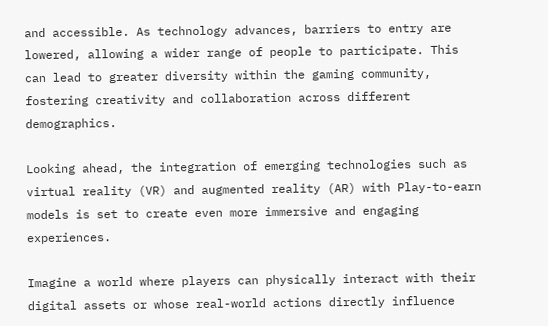and accessible. As technology advances, barriers to entry are lowered, allowing a wider range of people to participate. This can lead to greater diversity within the gaming community, fostering creativity and collaboration across different demographics.

Looking ahead, the integration of emerging technologies such as virtual reality (VR) and augmented reality (AR) with Play-to-earn models is set to create even more immersive and engaging experiences.

Imagine a world where players can physically interact with their digital assets or whose real-world actions directly influence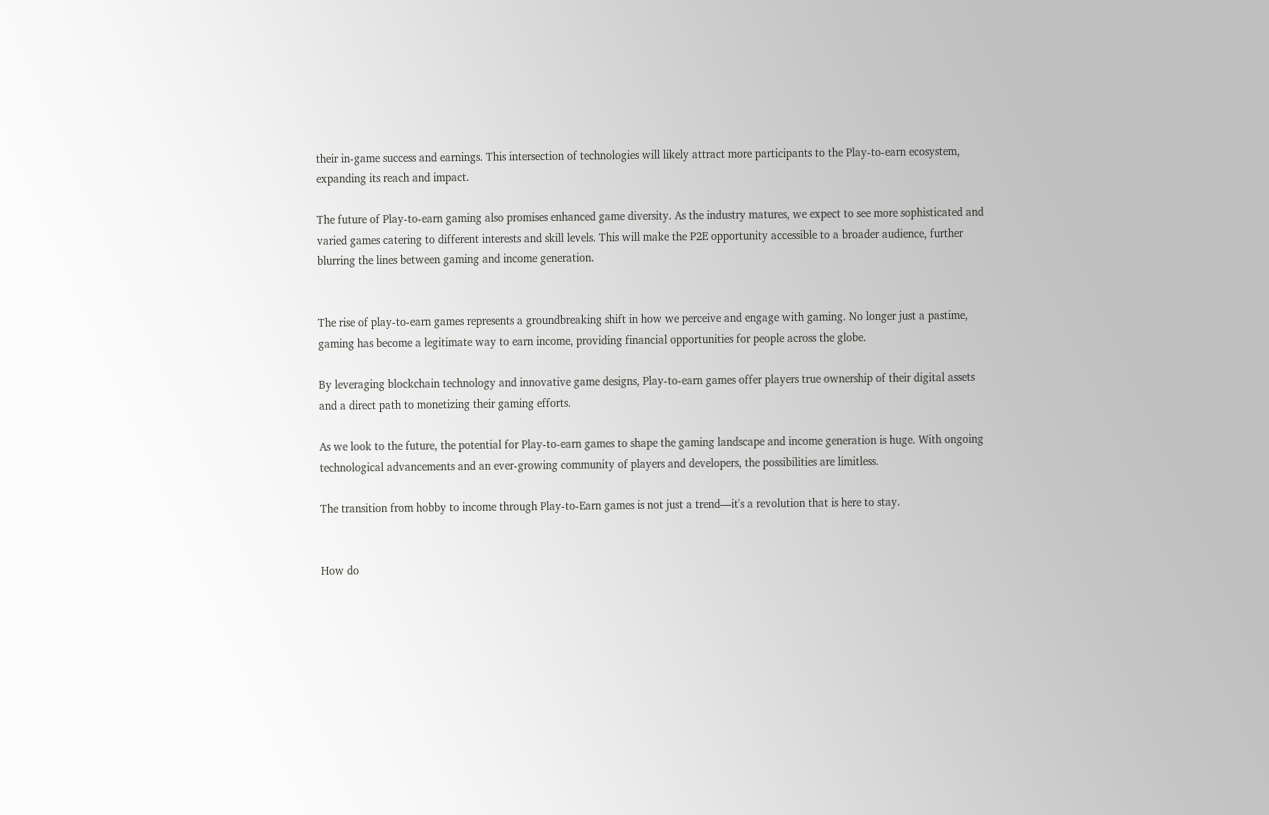their in-game success and earnings. This intersection of technologies will likely attract more participants to the Play-to-earn ecosystem, expanding its reach and impact.

The future of Play-to-earn gaming also promises enhanced game diversity. As the industry matures, we expect to see more sophisticated and varied games catering to different interests and skill levels. This will make the P2E opportunity accessible to a broader audience, further blurring the lines between gaming and income generation.


The rise of play-to-earn games represents a groundbreaking shift in how we perceive and engage with gaming. No longer just a pastime, gaming has become a legitimate way to earn income, providing financial opportunities for people across the globe.

By leveraging blockchain technology and innovative game designs, Play-to-earn games offer players true ownership of their digital assets and a direct path to monetizing their gaming efforts.

As we look to the future, the potential for Play-to-earn games to shape the gaming landscape and income generation is huge. With ongoing technological advancements and an ever-growing community of players and developers, the possibilities are limitless.

The transition from hobby to income through Play-to-Earn games is not just a trend—it's a revolution that is here to stay.


How do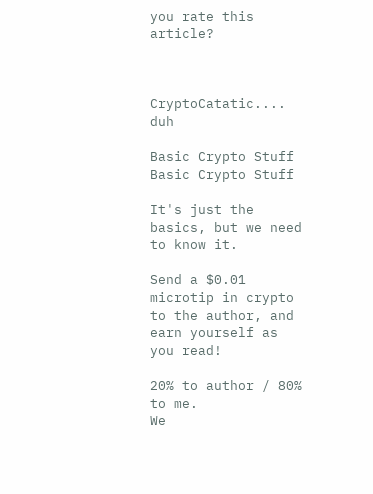you rate this article?



CryptoCatatic.... duh

Basic Crypto Stuff
Basic Crypto Stuff

It's just the basics, but we need to know it.

Send a $0.01 microtip in crypto to the author, and earn yourself as you read!

20% to author / 80% to me.
We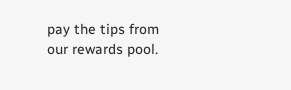pay the tips from our rewards pool.